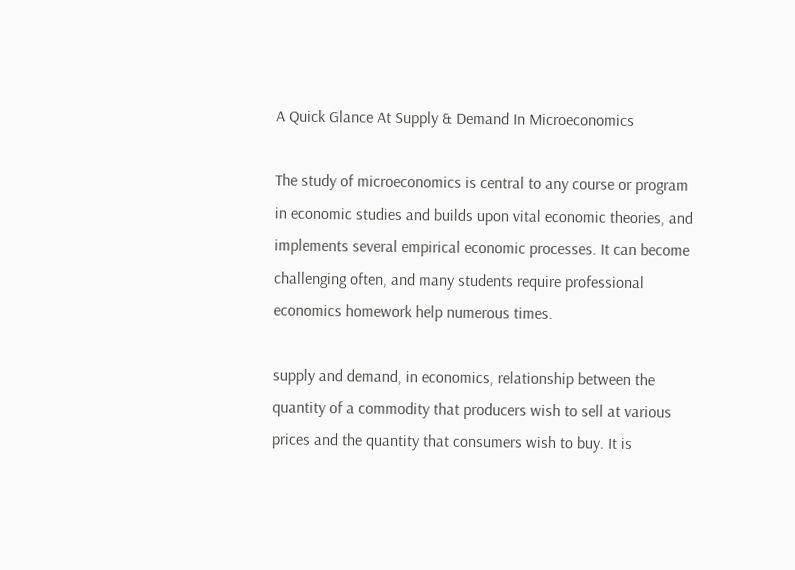A Quick Glance At Supply & Demand In Microeconomics

The study of microeconomics is central to any course or program in economic studies and builds upon vital economic theories, and implements several empirical economic processes. It can become challenging often, and many students require professional economics homework help numerous times.

supply and demand, in economics, relationship between the quantity of a commodity that producers wish to sell at various prices and the quantity that consumers wish to buy. It is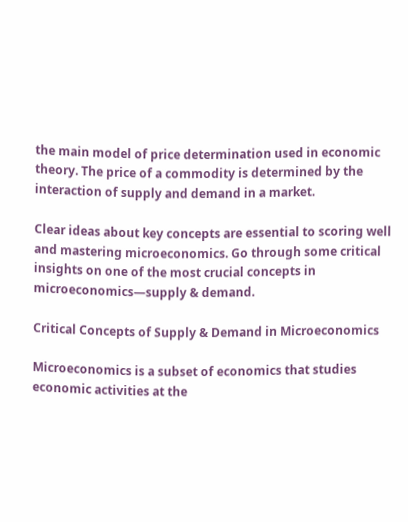the main model of price determination used in economic theory. The price of a commodity is determined by the interaction of supply and demand in a market.

Clear ideas about key concepts are essential to scoring well and mastering microeconomics. Go through some critical insights on one of the most crucial concepts in microeconomics—supply & demand.

Critical Concepts of Supply & Demand in Microeconomics

Microeconomics is a subset of economics that studies economic activities at the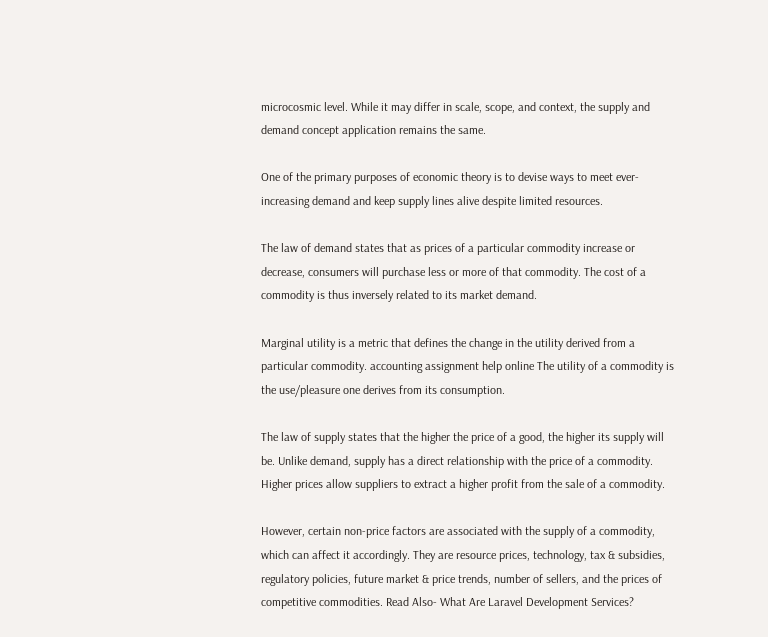microcosmic level. While it may differ in scale, scope, and context, the supply and demand concept application remains the same.

One of the primary purposes of economic theory is to devise ways to meet ever-increasing demand and keep supply lines alive despite limited resources.

The law of demand states that as prices of a particular commodity increase or decrease, consumers will purchase less or more of that commodity. The cost of a commodity is thus inversely related to its market demand.

Marginal utility is a metric that defines the change in the utility derived from a particular commodity. accounting assignment help online The utility of a commodity is the use/pleasure one derives from its consumption.

The law of supply states that the higher the price of a good, the higher its supply will be. Unlike demand, supply has a direct relationship with the price of a commodity. Higher prices allow suppliers to extract a higher profit from the sale of a commodity.

However, certain non-price factors are associated with the supply of a commodity, which can affect it accordingly. They are resource prices, technology, tax & subsidies, regulatory policies, future market & price trends, number of sellers, and the prices of competitive commodities. Read Also- What Are Laravel Development Services?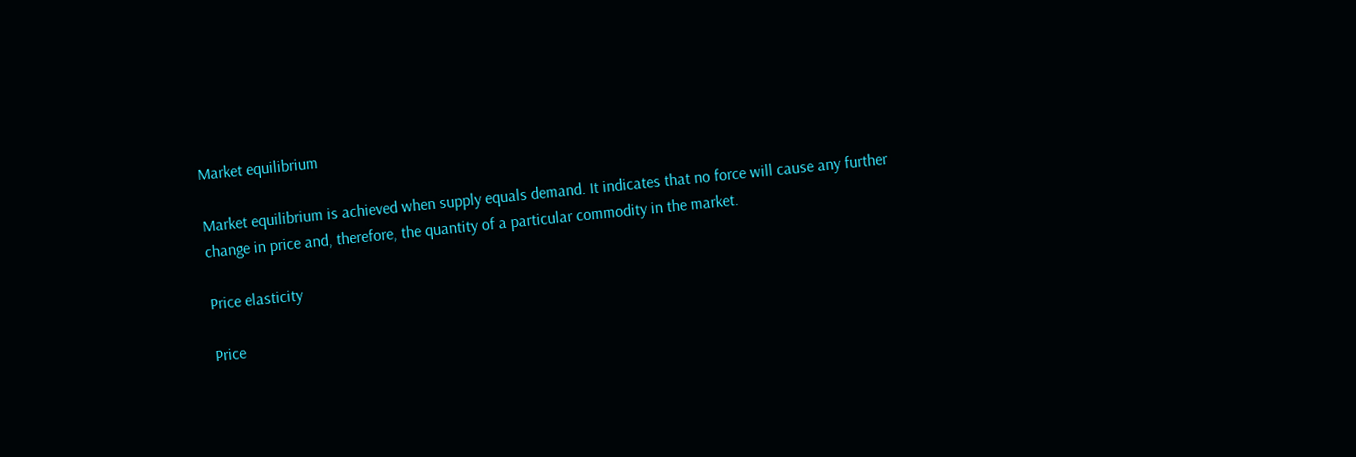Market equilibrium

Market equilibrium is achieved when supply equals demand. It indicates that no force will cause any further change in price and, therefore, the quantity of a particular commodity in the market.

Price elasticity

Price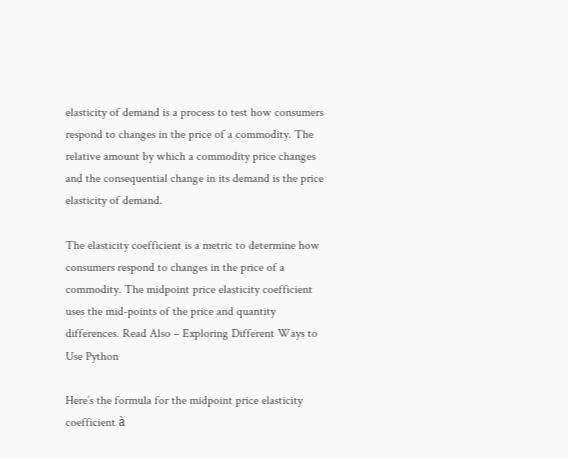elasticity of demand is a process to test how consumers respond to changes in the price of a commodity. The relative amount by which a commodity price changes and the consequential change in its demand is the price elasticity of demand.

The elasticity coefficient is a metric to determine how consumers respond to changes in the price of a commodity. The midpoint price elasticity coefficient uses the mid-points of the price and quantity differences. Read Also – Exploring Different Ways to Use Python

Here’s the formula for the midpoint price elasticity coefficient à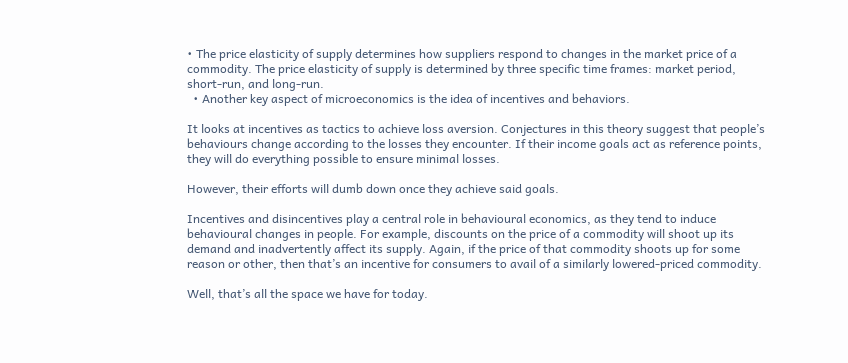• The price elasticity of supply determines how suppliers respond to changes in the market price of a commodity. The price elasticity of supply is determined by three specific time frames: market period, short-run, and long-run.
  • Another key aspect of microeconomics is the idea of incentives and behaviors.

It looks at incentives as tactics to achieve loss aversion. Conjectures in this theory suggest that people’s behaviours change according to the losses they encounter. If their income goals act as reference points, they will do everything possible to ensure minimal losses.

However, their efforts will dumb down once they achieve said goals.

Incentives and disincentives play a central role in behavioural economics, as they tend to induce behavioural changes in people. For example, discounts on the price of a commodity will shoot up its demand and inadvertently affect its supply. Again, if the price of that commodity shoots up for some reason or other, then that’s an incentive for consumers to avail of a similarly lowered-priced commodity.

Well, that’s all the space we have for today.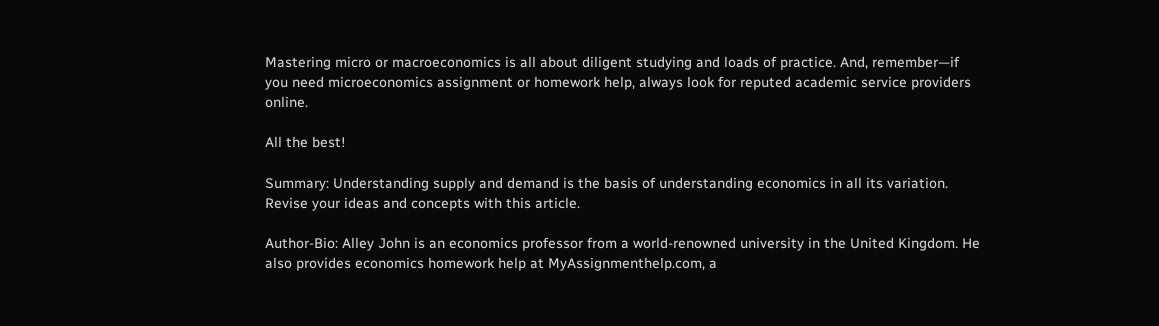Mastering micro or macroeconomics is all about diligent studying and loads of practice. And, remember—if you need microeconomics assignment or homework help, always look for reputed academic service providers online.

All the best!

Summary: Understanding supply and demand is the basis of understanding economics in all its variation. Revise your ideas and concepts with this article.

Author-Bio: Alley John is an economics professor from a world-renowned university in the United Kingdom. He also provides economics homework help at MyAssignmenthelp.com, a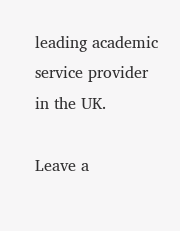leading academic service provider in the UK.

Leave a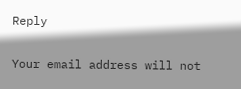Reply

Your email address will not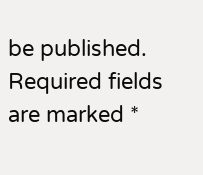be published. Required fields are marked *